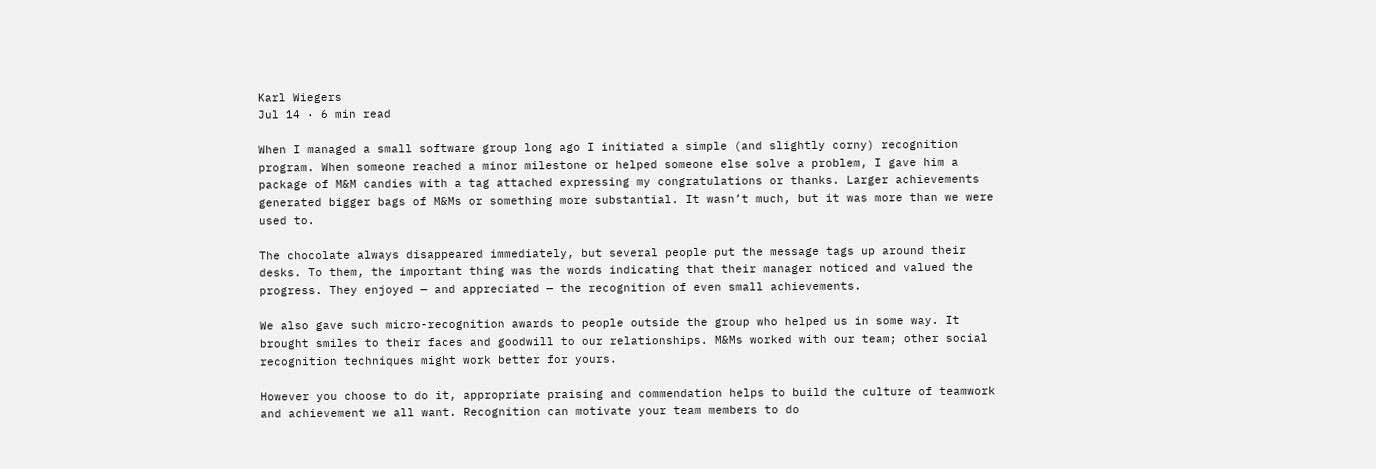Karl Wiegers
Jul 14 · 6 min read

When I managed a small software group long ago I initiated a simple (and slightly corny) recognition program. When someone reached a minor milestone or helped someone else solve a problem, I gave him a package of M&M candies with a tag attached expressing my congratulations or thanks. Larger achievements generated bigger bags of M&Ms or something more substantial. It wasn’t much, but it was more than we were used to.

The chocolate always disappeared immediately, but several people put the message tags up around their desks. To them, the important thing was the words indicating that their manager noticed and valued the progress. They enjoyed — and appreciated — the recognition of even small achievements.

We also gave such micro-recognition awards to people outside the group who helped us in some way. It brought smiles to their faces and goodwill to our relationships. M&Ms worked with our team; other social recognition techniques might work better for yours.

However you choose to do it, appropriate praising and commendation helps to build the culture of teamwork and achievement we all want. Recognition can motivate your team members to do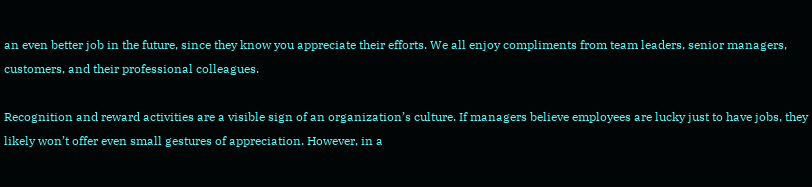an even better job in the future, since they know you appreciate their efforts. We all enjoy compliments from team leaders, senior managers, customers, and their professional colleagues.

Recognition and reward activities are a visible sign of an organization’s culture. If managers believe employees are lucky just to have jobs, they likely won’t offer even small gestures of appreciation. However, in a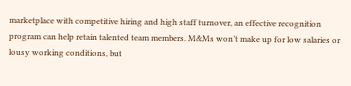marketplace with competitive hiring and high staff turnover, an effective recognition program can help retain talented team members. M&Ms won’t make up for low salaries or lousy working conditions, but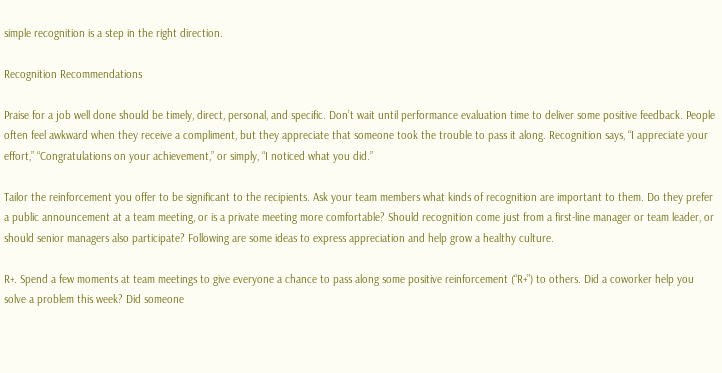simple recognition is a step in the right direction.

Recognition Recommendations

Praise for a job well done should be timely, direct, personal, and specific. Don’t wait until performance evaluation time to deliver some positive feedback. People often feel awkward when they receive a compliment, but they appreciate that someone took the trouble to pass it along. Recognition says, “I appreciate your effort,” “Congratulations on your achievement,” or simply, “I noticed what you did.”

Tailor the reinforcement you offer to be significant to the recipients. Ask your team members what kinds of recognition are important to them. Do they prefer a public announcement at a team meeting, or is a private meeting more comfortable? Should recognition come just from a first-line manager or team leader, or should senior managers also participate? Following are some ideas to express appreciation and help grow a healthy culture.

R+. Spend a few moments at team meetings to give everyone a chance to pass along some positive reinforcement (“R+”) to others. Did a coworker help you solve a problem this week? Did someone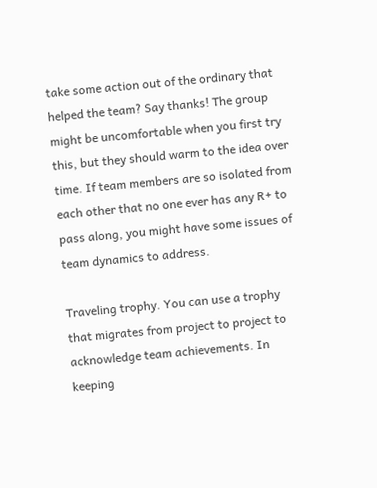take some action out of the ordinary that helped the team? Say thanks! The group might be uncomfortable when you first try this, but they should warm to the idea over time. If team members are so isolated from each other that no one ever has any R+ to pass along, you might have some issues of team dynamics to address.

Traveling trophy. You can use a trophy that migrates from project to project to acknowledge team achievements. In keeping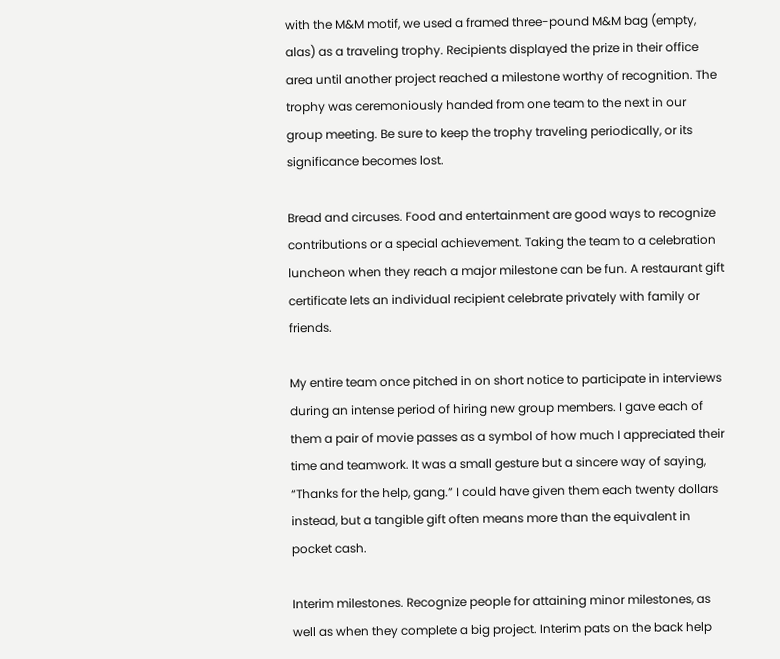with the M&M motif, we used a framed three-pound M&M bag (empty, alas) as a traveling trophy. Recipients displayed the prize in their office area until another project reached a milestone worthy of recognition. The trophy was ceremoniously handed from one team to the next in our group meeting. Be sure to keep the trophy traveling periodically, or its significance becomes lost.

Bread and circuses. Food and entertainment are good ways to recognize contributions or a special achievement. Taking the team to a celebration luncheon when they reach a major milestone can be fun. A restaurant gift certificate lets an individual recipient celebrate privately with family or friends.

My entire team once pitched in on short notice to participate in interviews during an intense period of hiring new group members. I gave each of them a pair of movie passes as a symbol of how much I appreciated their time and teamwork. It was a small gesture but a sincere way of saying, “Thanks for the help, gang.” I could have given them each twenty dollars instead, but a tangible gift often means more than the equivalent in pocket cash.

Interim milestones. Recognize people for attaining minor milestones, as well as when they complete a big project. Interim pats on the back help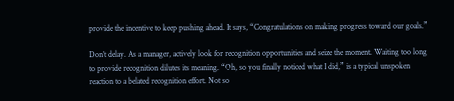provide the incentive to keep pushing ahead. It says, “Congratulations on making progress toward our goals.”

Don’t delay. As a manager, actively look for recognition opportunities and seize the moment. Waiting too long to provide recognition dilutes its meaning. “Oh, so you finally noticed what I did,” is a typical unspoken reaction to a belated recognition effort. Not so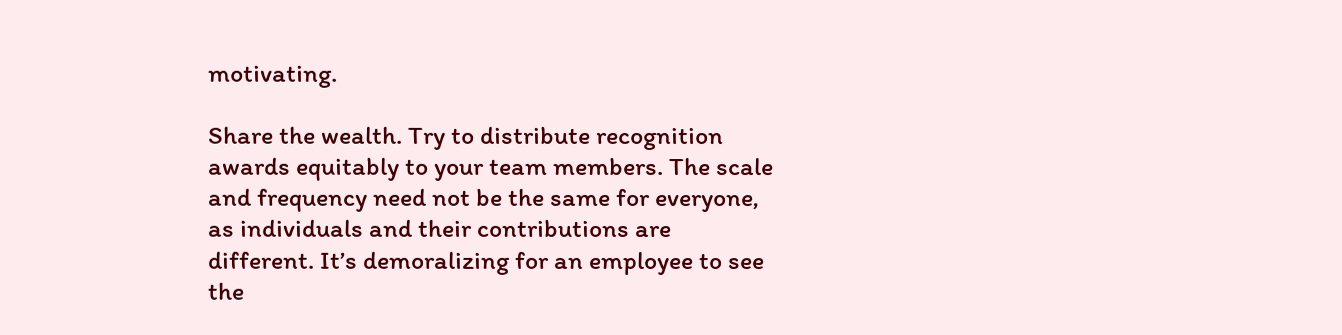motivating.

Share the wealth. Try to distribute recognition awards equitably to your team members. The scale and frequency need not be the same for everyone, as individuals and their contributions are different. It’s demoralizing for an employee to see the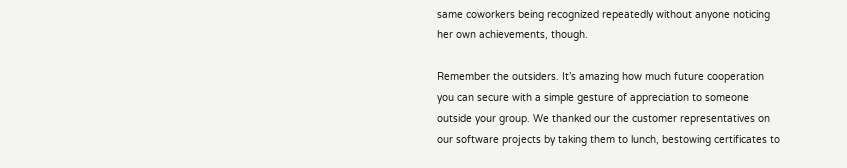same coworkers being recognized repeatedly without anyone noticing her own achievements, though.

Remember the outsiders. It’s amazing how much future cooperation you can secure with a simple gesture of appreciation to someone outside your group. We thanked our the customer representatives on our software projects by taking them to lunch, bestowing certificates to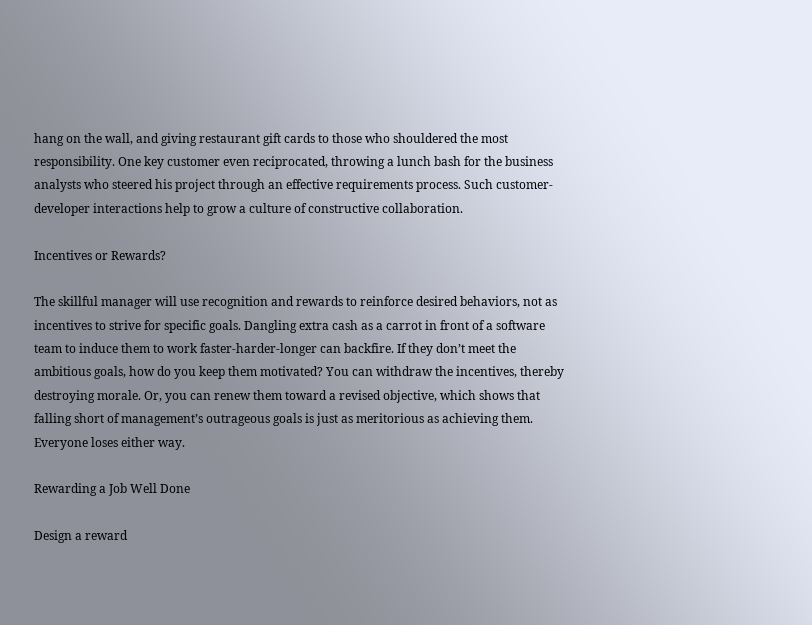hang on the wall, and giving restaurant gift cards to those who shouldered the most responsibility. One key customer even reciprocated, throwing a lunch bash for the business analysts who steered his project through an effective requirements process. Such customer-developer interactions help to grow a culture of constructive collaboration.

Incentives or Rewards?

The skillful manager will use recognition and rewards to reinforce desired behaviors, not as incentives to strive for specific goals. Dangling extra cash as a carrot in front of a software team to induce them to work faster-harder-longer can backfire. If they don’t meet the ambitious goals, how do you keep them motivated? You can withdraw the incentives, thereby destroying morale. Or, you can renew them toward a revised objective, which shows that falling short of management’s outrageous goals is just as meritorious as achieving them. Everyone loses either way.

Rewarding a Job Well Done

Design a reward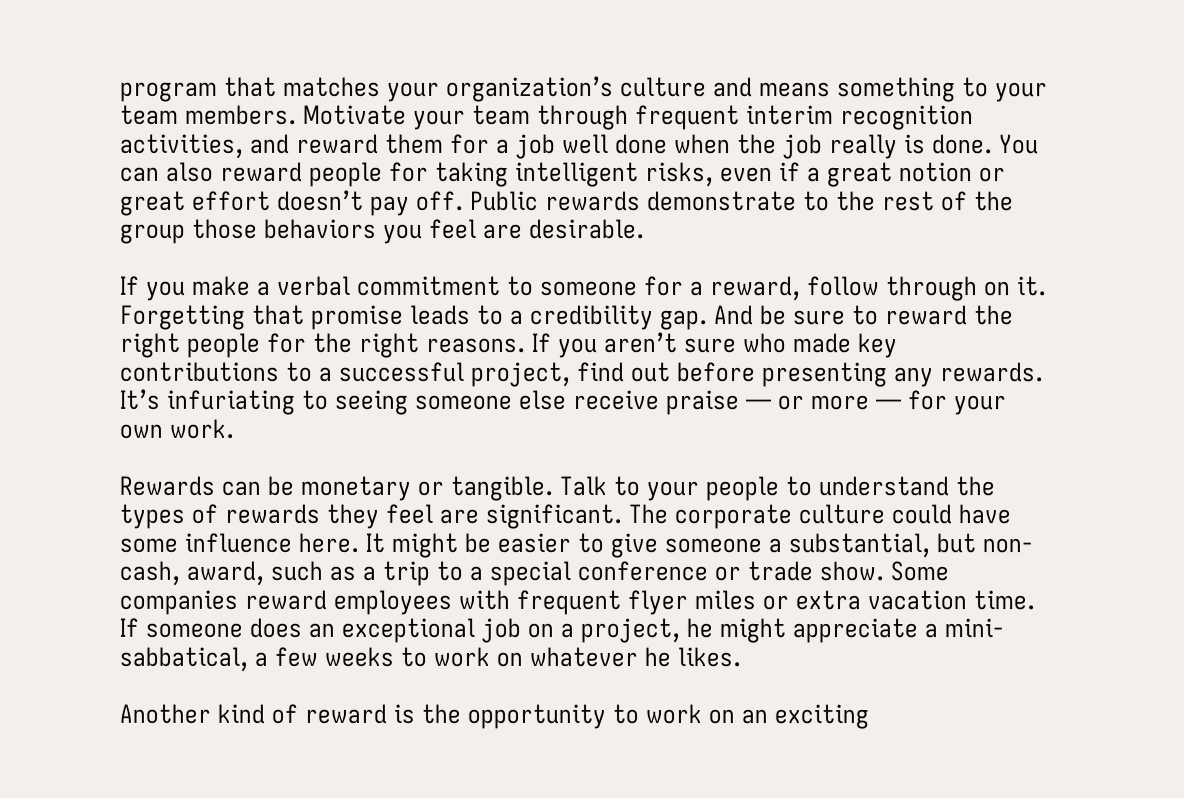program that matches your organization’s culture and means something to your team members. Motivate your team through frequent interim recognition activities, and reward them for a job well done when the job really is done. You can also reward people for taking intelligent risks, even if a great notion or great effort doesn’t pay off. Public rewards demonstrate to the rest of the group those behaviors you feel are desirable.

If you make a verbal commitment to someone for a reward, follow through on it. Forgetting that promise leads to a credibility gap. And be sure to reward the right people for the right reasons. If you aren’t sure who made key contributions to a successful project, find out before presenting any rewards. It’s infuriating to seeing someone else receive praise — or more — for your own work.

Rewards can be monetary or tangible. Talk to your people to understand the types of rewards they feel are significant. The corporate culture could have some influence here. It might be easier to give someone a substantial, but non-cash, award, such as a trip to a special conference or trade show. Some companies reward employees with frequent flyer miles or extra vacation time. If someone does an exceptional job on a project, he might appreciate a mini-sabbatical, a few weeks to work on whatever he likes.

Another kind of reward is the opportunity to work on an exciting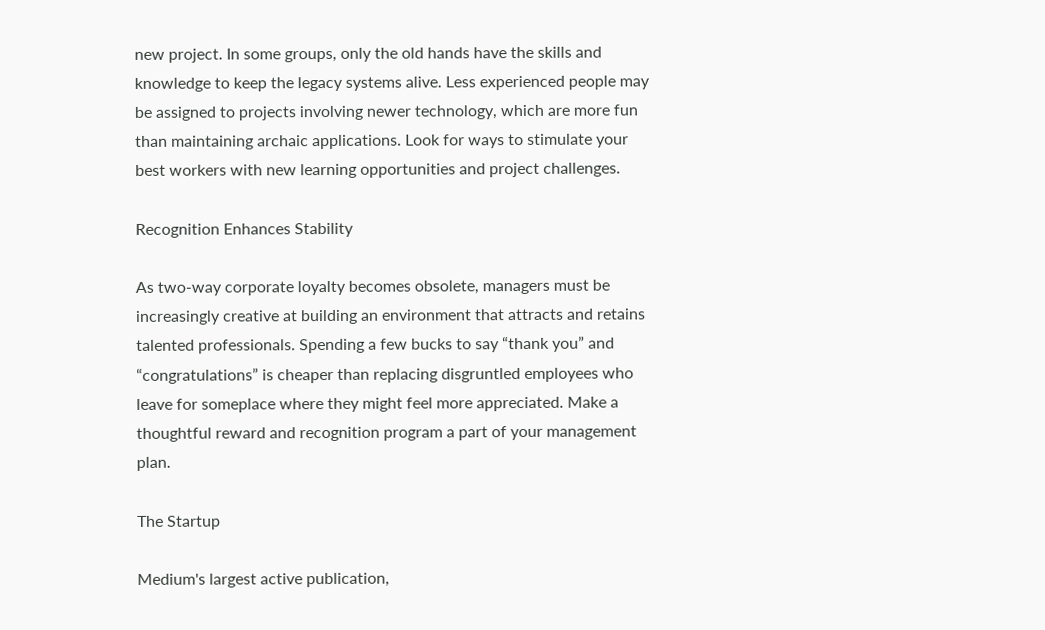new project. In some groups, only the old hands have the skills and knowledge to keep the legacy systems alive. Less experienced people may be assigned to projects involving newer technology, which are more fun than maintaining archaic applications. Look for ways to stimulate your best workers with new learning opportunities and project challenges.

Recognition Enhances Stability

As two-way corporate loyalty becomes obsolete, managers must be increasingly creative at building an environment that attracts and retains talented professionals. Spending a few bucks to say “thank you” and “congratulations” is cheaper than replacing disgruntled employees who leave for someplace where they might feel more appreciated. Make a thoughtful reward and recognition program a part of your management plan.

The Startup

Medium's largest active publication,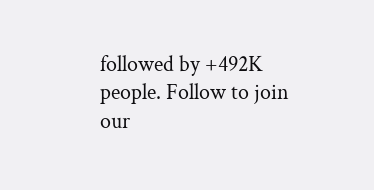followed by +492K people. Follow to join our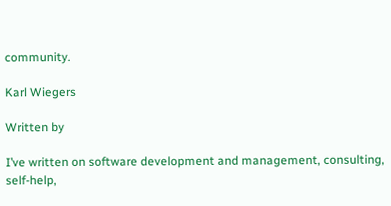community.

Karl Wiegers

Written by

I’ve written on software development and management, consulting, self-help,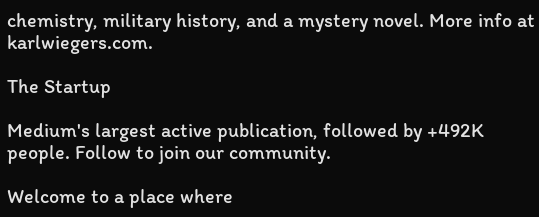chemistry, military history, and a mystery novel. More info at karlwiegers.com.

The Startup

Medium's largest active publication, followed by +492K people. Follow to join our community.

Welcome to a place where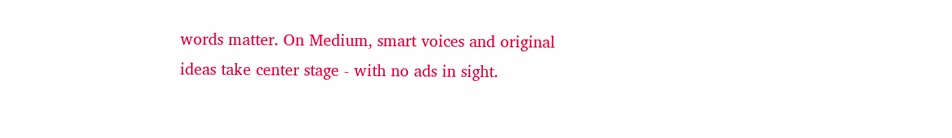words matter. On Medium, smart voices and original ideas take center stage - with no ads in sight.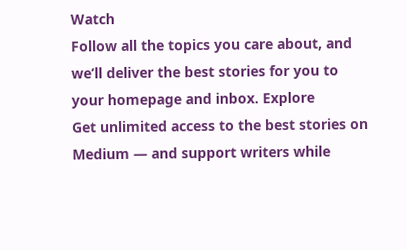Watch
Follow all the topics you care about, and we’ll deliver the best stories for you to your homepage and inbox. Explore
Get unlimited access to the best stories on Medium — and support writers while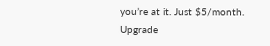you’re at it. Just $5/month. Upgrade